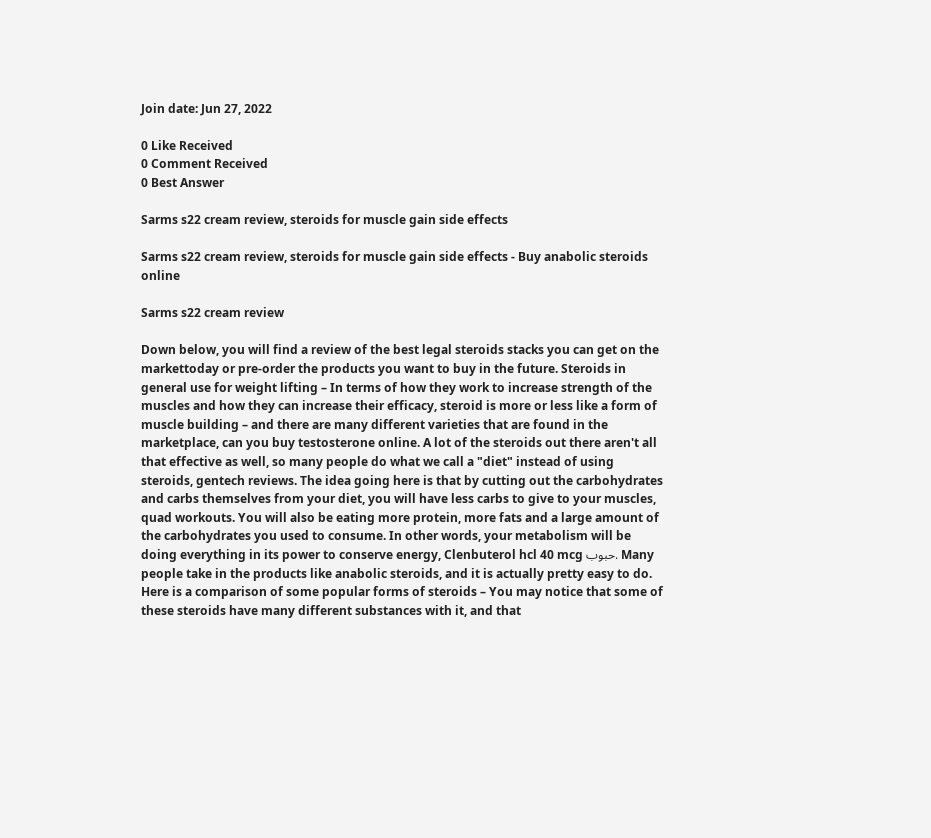Join date: Jun 27, 2022

0 Like Received
0 Comment Received
0 Best Answer

Sarms s22 cream review, steroids for muscle gain side effects

Sarms s22 cream review, steroids for muscle gain side effects - Buy anabolic steroids online

Sarms s22 cream review

Down below, you will find a review of the best legal steroids stacks you can get on the markettoday or pre-order the products you want to buy in the future. Steroids in general use for weight lifting – In terms of how they work to increase strength of the muscles and how they can increase their efficacy, steroid is more or less like a form of muscle building – and there are many different varieties that are found in the marketplace, can you buy testosterone online. A lot of the steroids out there aren't all that effective as well, so many people do what we call a "diet" instead of using steroids, gentech reviews. The idea going here is that by cutting out the carbohydrates and carbs themselves from your diet, you will have less carbs to give to your muscles, quad workouts. You will also be eating more protein, more fats and a large amount of the carbohydrates you used to consume. In other words, your metabolism will be doing everything in its power to conserve energy, Clenbuterol hcl 40 mcg حبوب. Many people take in the products like anabolic steroids, and it is actually pretty easy to do. Here is a comparison of some popular forms of steroids – You may notice that some of these steroids have many different substances with it, and that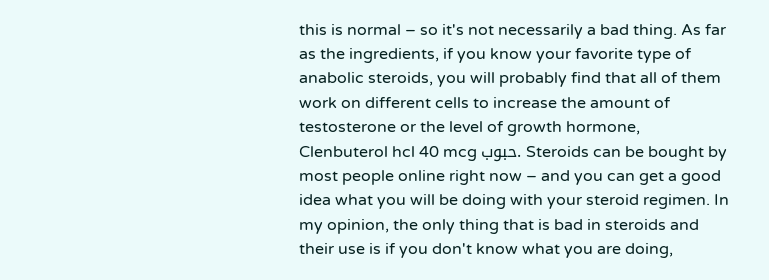this is normal – so it's not necessarily a bad thing. As far as the ingredients, if you know your favorite type of anabolic steroids, you will probably find that all of them work on different cells to increase the amount of testosterone or the level of growth hormone, Clenbuterol hcl 40 mcg حبوب. Steroids can be bought by most people online right now – and you can get a good idea what you will be doing with your steroid regimen. In my opinion, the only thing that is bad in steroids and their use is if you don't know what you are doing,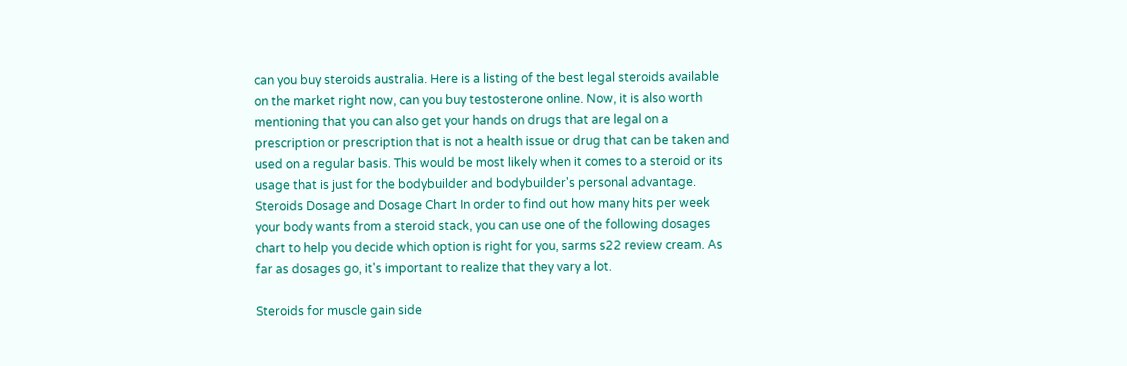can you buy steroids australia. Here is a listing of the best legal steroids available on the market right now, can you buy testosterone online. Now, it is also worth mentioning that you can also get your hands on drugs that are legal on a prescription or prescription that is not a health issue or drug that can be taken and used on a regular basis. This would be most likely when it comes to a steroid or its usage that is just for the bodybuilder and bodybuilder's personal advantage. Steroids Dosage and Dosage Chart In order to find out how many hits per week your body wants from a steroid stack, you can use one of the following dosages chart to help you decide which option is right for you, sarms s22 review cream. As far as dosages go, it's important to realize that they vary a lot.

Steroids for muscle gain side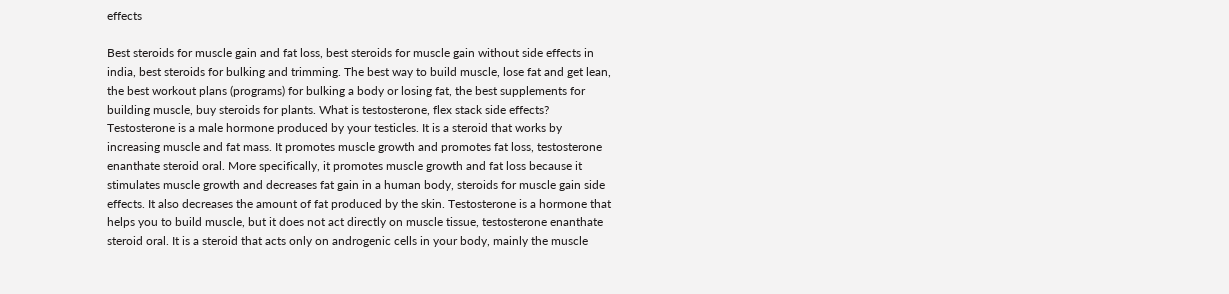effects

Best steroids for muscle gain and fat loss, best steroids for muscle gain without side effects in india, best steroids for bulking and trimming. The best way to build muscle, lose fat and get lean, the best workout plans (programs) for bulking a body or losing fat, the best supplements for building muscle, buy steroids for plants. What is testosterone, flex stack side effects? Testosterone is a male hormone produced by your testicles. It is a steroid that works by increasing muscle and fat mass. It promotes muscle growth and promotes fat loss, testosterone enanthate steroid oral. More specifically, it promotes muscle growth and fat loss because it stimulates muscle growth and decreases fat gain in a human body, steroids for muscle gain side effects. It also decreases the amount of fat produced by the skin. Testosterone is a hormone that helps you to build muscle, but it does not act directly on muscle tissue, testosterone enanthate steroid oral. It is a steroid that acts only on androgenic cells in your body, mainly the muscle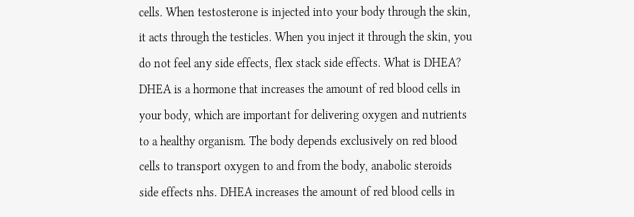cells. When testosterone is injected into your body through the skin, it acts through the testicles. When you inject it through the skin, you do not feel any side effects, flex stack side effects. What is DHEA? DHEA is a hormone that increases the amount of red blood cells in your body, which are important for delivering oxygen and nutrients to a healthy organism. The body depends exclusively on red blood cells to transport oxygen to and from the body, anabolic steroids side effects nhs. DHEA increases the amount of red blood cells in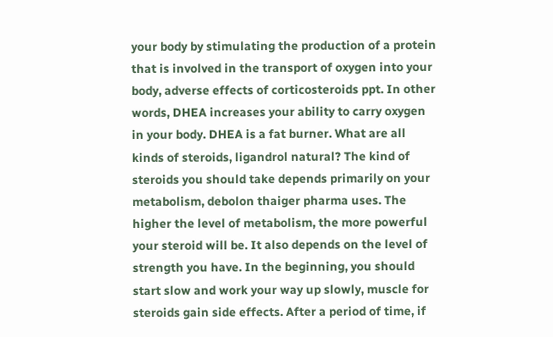your body by stimulating the production of a protein that is involved in the transport of oxygen into your body, adverse effects of corticosteroids ppt. In other words, DHEA increases your ability to carry oxygen in your body. DHEA is a fat burner. What are all kinds of steroids, ligandrol natural? The kind of steroids you should take depends primarily on your metabolism, debolon thaiger pharma uses. The higher the level of metabolism, the more powerful your steroid will be. It also depends on the level of strength you have. In the beginning, you should start slow and work your way up slowly, muscle for steroids gain side effects. After a period of time, if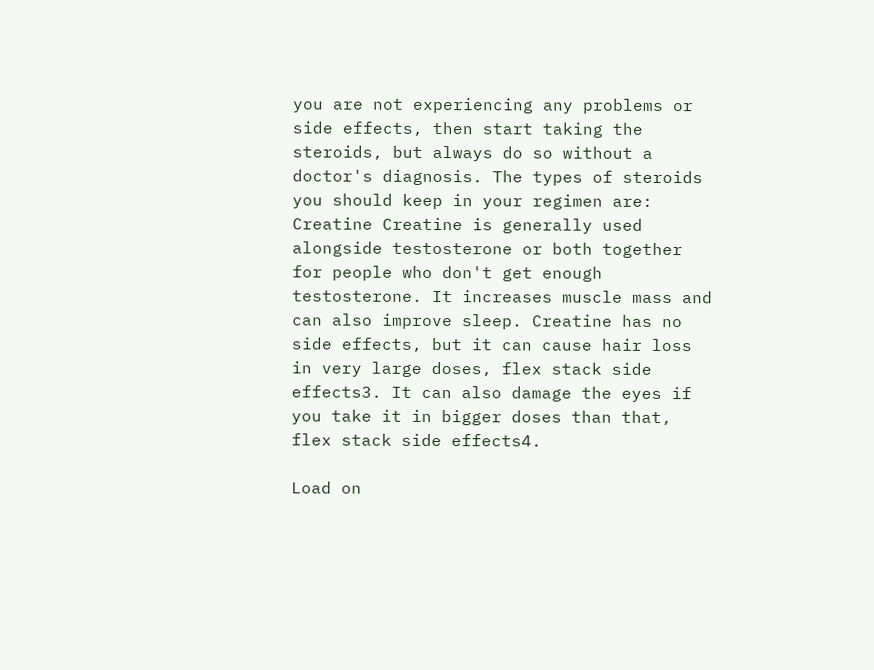you are not experiencing any problems or side effects, then start taking the steroids, but always do so without a doctor's diagnosis. The types of steroids you should keep in your regimen are: Creatine Creatine is generally used alongside testosterone or both together for people who don't get enough testosterone. It increases muscle mass and can also improve sleep. Creatine has no side effects, but it can cause hair loss in very large doses, flex stack side effects3. It can also damage the eyes if you take it in bigger doses than that, flex stack side effects4.

Load on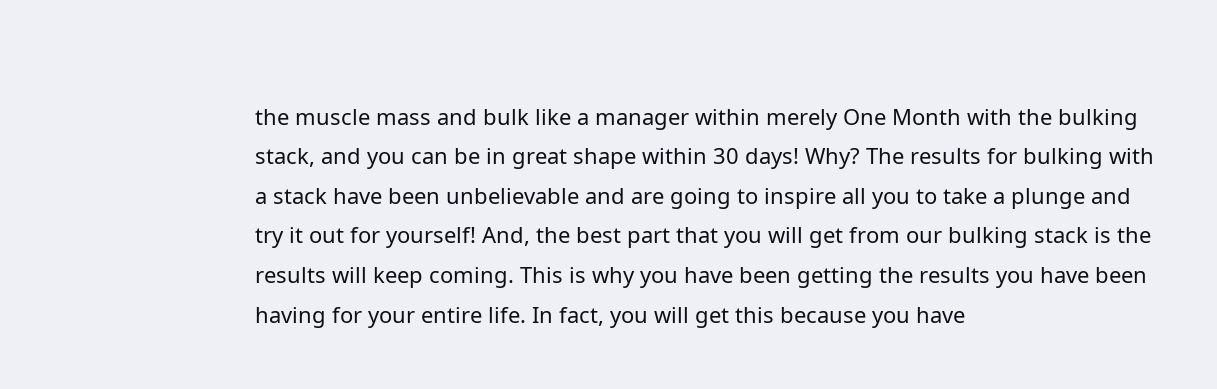the muscle mass and bulk like a manager within merely One Month with the bulking stack, and you can be in great shape within 30 days! Why? The results for bulking with a stack have been unbelievable and are going to inspire all you to take a plunge and try it out for yourself! And, the best part that you will get from our bulking stack is the results will keep coming. This is why you have been getting the results you have been having for your entire life. In fact, you will get this because you have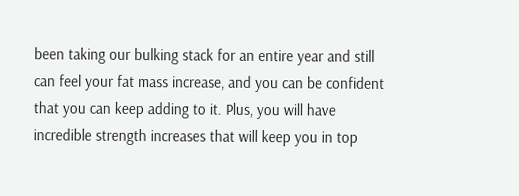been taking our bulking stack for an entire year and still can feel your fat mass increase, and you can be confident that you can keep adding to it. Plus, you will have incredible strength increases that will keep you in top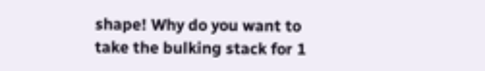shape! Why do you want to take the bulking stack for 1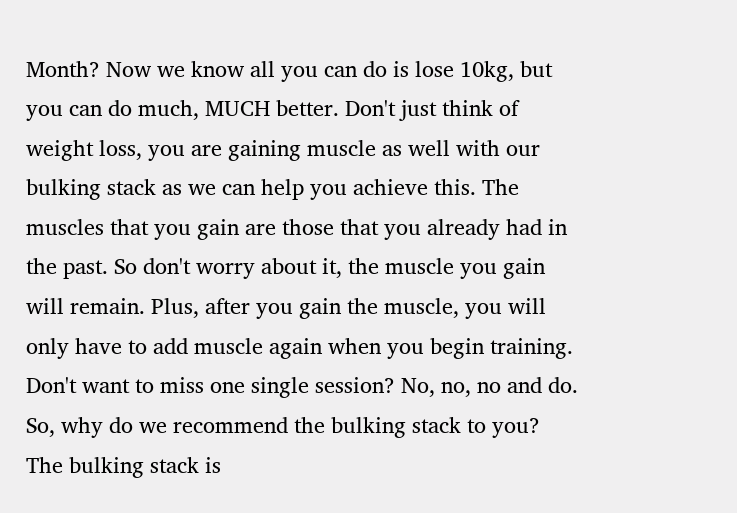Month? Now we know all you can do is lose 10kg, but you can do much, MUCH better. Don't just think of weight loss, you are gaining muscle as well with our bulking stack as we can help you achieve this. The muscles that you gain are those that you already had in the past. So don't worry about it, the muscle you gain will remain. Plus, after you gain the muscle, you will only have to add muscle again when you begin training. Don't want to miss one single session? No, no, no and do. So, why do we recommend the bulking stack to you? The bulking stack is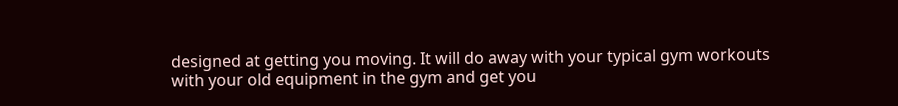designed at getting you moving. It will do away with your typical gym workouts with your old equipment in the gym and get you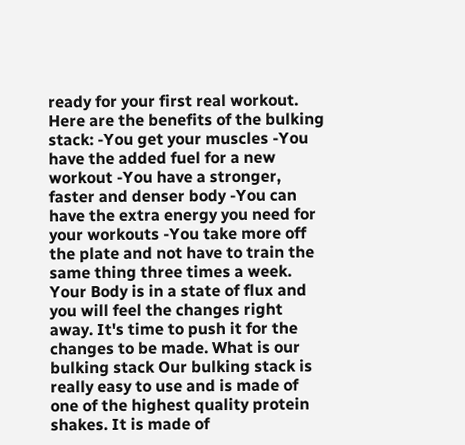ready for your first real workout. Here are the benefits of the bulking stack: -You get your muscles -You have the added fuel for a new workout -You have a stronger, faster and denser body -You can have the extra energy you need for your workouts -You take more off the plate and not have to train the same thing three times a week. Your Body is in a state of flux and you will feel the changes right away. It's time to push it for the changes to be made. What is our bulking stack Our bulking stack is really easy to use and is made of one of the highest quality protein shakes. It is made of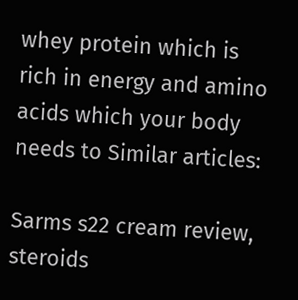whey protein which is rich in energy and amino acids which your body needs to Similar articles:

Sarms s22 cream review, steroids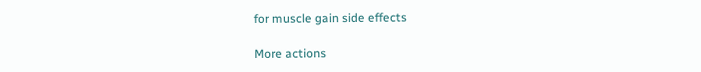for muscle gain side effects

More actions